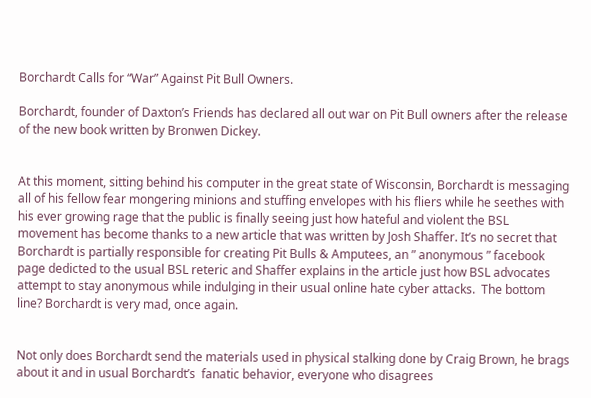Borchardt Calls for “War” Against Pit Bull Owners.

Borchardt, founder of Daxton’s Friends has declared all out war on Pit Bull owners after the release of the new book written by Bronwen Dickey.


At this moment, sitting behind his computer in the great state of Wisconsin, Borchardt is messaging all of his fellow fear mongering minions and stuffing envelopes with his fliers while he seethes with his ever growing rage that the public is finally seeing just how hateful and violent the BSL movement has become thanks to a new article that was written by Josh Shaffer. It’s no secret that Borchardt is partially responsible for creating Pit Bulls & Amputees, an ” anonymous ” facebook page dedicted to the usual BSL reteric and Shaffer explains in the article just how BSL advocates attempt to stay anonymous while indulging in their usual online hate cyber attacks.  The bottom line? Borchardt is very mad, once again.


Not only does Borchardt send the materials used in physical stalking done by Craig Brown, he brags about it and in usual Borchardt’s  fanatic behavior, everyone who disagrees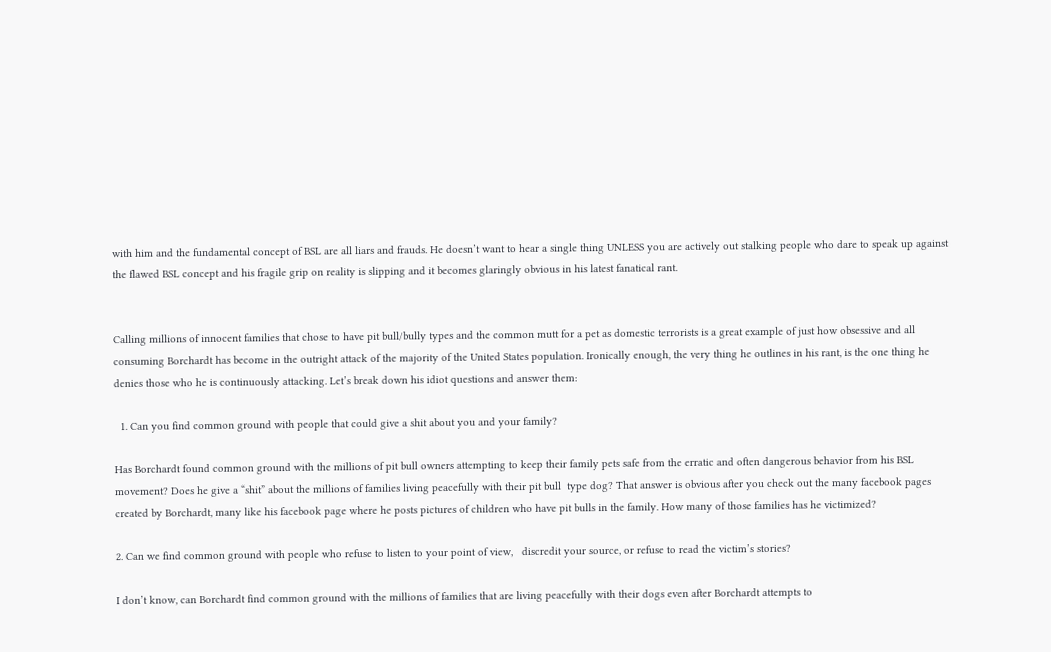with him and the fundamental concept of BSL are all liars and frauds. He doesn’t want to hear a single thing UNLESS you are actively out stalking people who dare to speak up against the flawed BSL concept and his fragile grip on reality is slipping and it becomes glaringly obvious in his latest fanatical rant.


Calling millions of innocent families that chose to have pit bull/bully types and the common mutt for a pet as domestic terrorists is a great example of just how obsessive and all consuming Borchardt has become in the outright attack of the majority of the United States population. Ironically enough, the very thing he outlines in his rant, is the one thing he denies those who he is continuously attacking. Let’s break down his idiot questions and answer them:

  1. Can you find common ground with people that could give a shit about you and your family?

Has Borchardt found common ground with the millions of pit bull owners attempting to keep their family pets safe from the erratic and often dangerous behavior from his BSL movement? Does he give a “shit” about the millions of families living peacefully with their pit bull  type dog? That answer is obvious after you check out the many facebook pages created by Borchardt, many like his facebook page where he posts pictures of children who have pit bulls in the family. How many of those families has he victimized?

2. Can we find common ground with people who refuse to listen to your point of view,   discredit your source, or refuse to read the victim’s stories?

I don’t know, can Borchardt find common ground with the millions of families that are living peacefully with their dogs even after Borchardt attempts to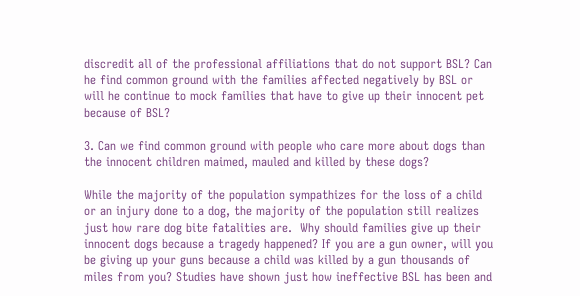discredit all of the professional affiliations that do not support BSL? Can he find common ground with the families affected negatively by BSL or will he continue to mock families that have to give up their innocent pet because of BSL?

3. Can we find common ground with people who care more about dogs than the innocent children maimed, mauled and killed by these dogs?

While the majority of the population sympathizes for the loss of a child or an injury done to a dog, the majority of the population still realizes just how rare dog bite fatalities are.  Why should families give up their innocent dogs because a tragedy happened? If you are a gun owner, will you be giving up your guns because a child was killed by a gun thousands of miles from you? Studies have shown just how ineffective BSL has been and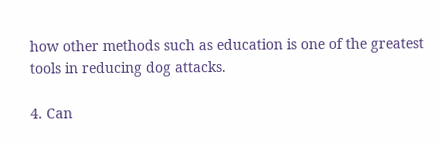how other methods such as education is one of the greatest tools in reducing dog attacks.

4. Can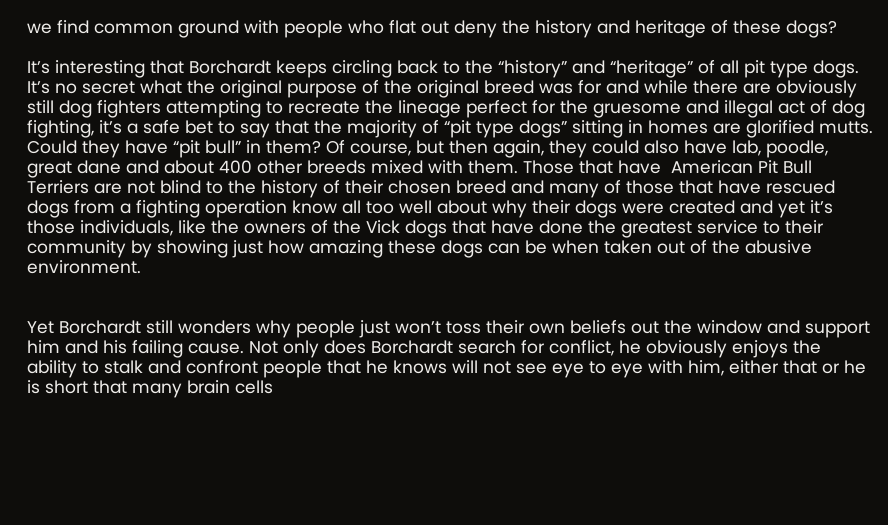we find common ground with people who flat out deny the history and heritage of these dogs?

It’s interesting that Borchardt keeps circling back to the “history” and “heritage” of all pit type dogs. It’s no secret what the original purpose of the original breed was for and while there are obviously still dog fighters attempting to recreate the lineage perfect for the gruesome and illegal act of dog fighting, it’s a safe bet to say that the majority of “pit type dogs” sitting in homes are glorified mutts. Could they have “pit bull” in them? Of course, but then again, they could also have lab, poodle, great dane and about 400 other breeds mixed with them. Those that have  American Pit Bull Terriers are not blind to the history of their chosen breed and many of those that have rescued dogs from a fighting operation know all too well about why their dogs were created and yet it’s those individuals, like the owners of the Vick dogs that have done the greatest service to their community by showing just how amazing these dogs can be when taken out of the abusive environment.


Yet Borchardt still wonders why people just won’t toss their own beliefs out the window and support him and his failing cause. Not only does Borchardt search for conflict, he obviously enjoys the ability to stalk and confront people that he knows will not see eye to eye with him, either that or he is short that many brain cells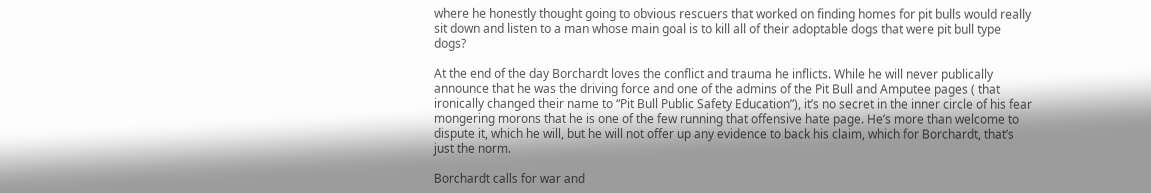where he honestly thought going to obvious rescuers that worked on finding homes for pit bulls would really sit down and listen to a man whose main goal is to kill all of their adoptable dogs that were pit bull type dogs?

At the end of the day Borchardt loves the conflict and trauma he inflicts. While he will never publically announce that he was the driving force and one of the admins of the Pit Bull and Amputee pages ( that ironically changed their name to “Pit Bull Public Safety Education”), it’s no secret in the inner circle of his fear mongering morons that he is one of the few running that offensive hate page. He’s more than welcome to dispute it, which he will, but he will not offer up any evidence to back his claim, which for Borchardt, that’s just the norm.

Borchardt calls for war and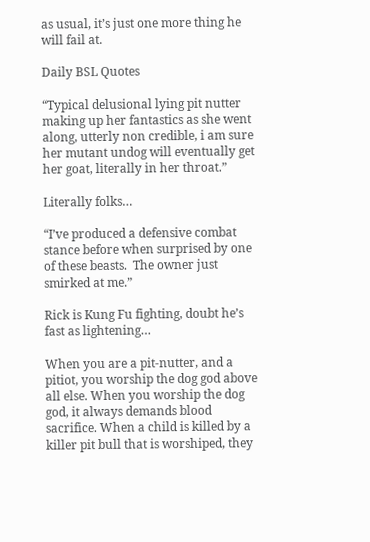as usual, it’s just one more thing he will fail at.

Daily BSL Quotes

“Typical delusional lying pit nutter making up her fantastics as she went along, utterly non credible, i am sure her mutant undog will eventually get her goat, literally in her throat.”

Literally folks…

“I’ve produced a defensive combat stance before when surprised by one of these beasts.  The owner just smirked at me.”

Rick is Kung Fu fighting, doubt he’s fast as lightening…

When you are a pit-nutter, and a pitiot, you worship the dog god above all else. When you worship the dog god, it always demands blood sacrifice. When a child is killed by a killer pit bull that is worshiped, they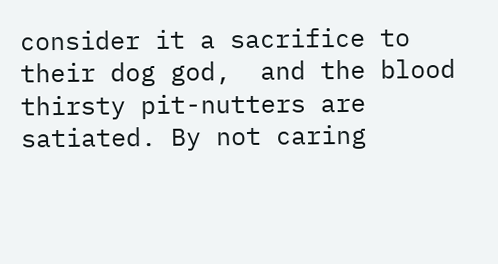consider it a sacrifice to their dog god,  and the blood thirsty pit-nutters are satiated. By not caring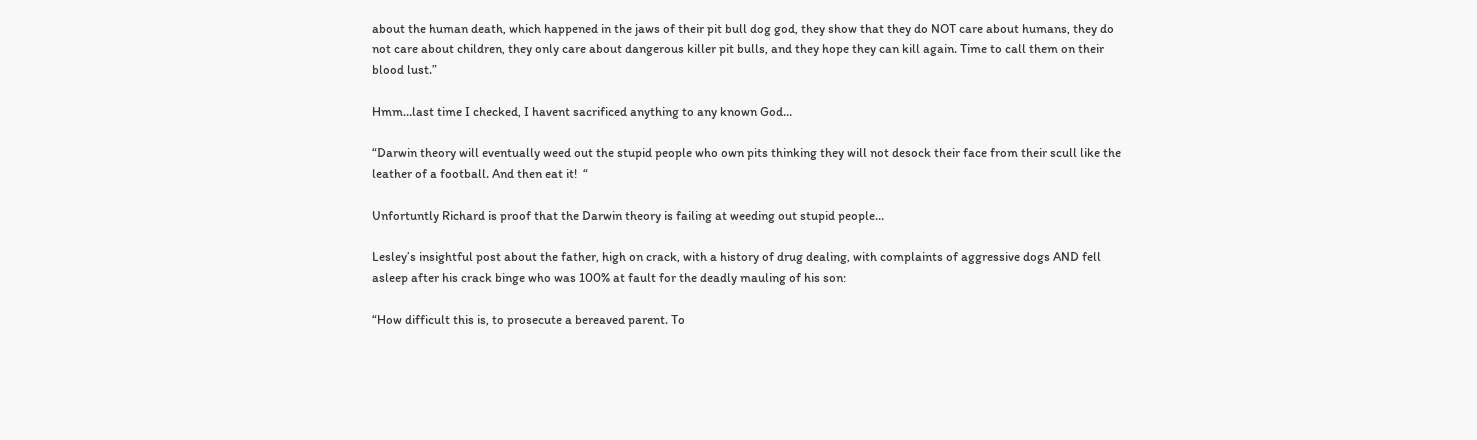about the human death, which happened in the jaws of their pit bull dog god, they show that they do NOT care about humans, they do not care about children, they only care about dangerous killer pit bulls, and they hope they can kill again. Time to call them on their blood lust.”

Hmm…last time I checked, I havent sacrificed anything to any known God…

“Darwin theory will eventually weed out the stupid people who own pits thinking they will not desock their face from their scull like the leather of a football. And then eat it!  “

Unfortuntly Richard is proof that the Darwin theory is failing at weeding out stupid people…

Lesley’s insightful post about the father, high on crack, with a history of drug dealing, with complaints of aggressive dogs AND fell asleep after his crack binge who was 100% at fault for the deadly mauling of his son:

“How difficult this is, to prosecute a bereaved parent. To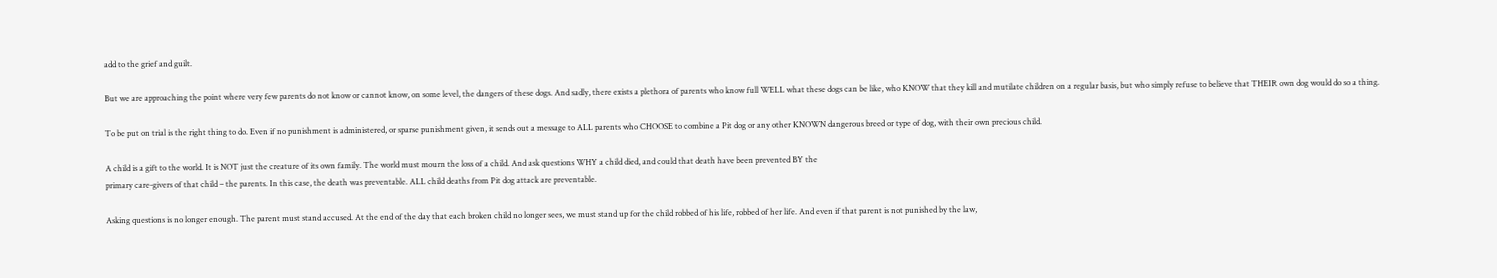add to the grief and guilt.

But we are approaching the point where very few parents do not know or cannot know, on some level, the dangers of these dogs. And sadly, there exists a plethora of parents who know full WELL what these dogs can be like, who KNOW that they kill and mutilate children on a regular basis, but who simply refuse to believe that THEIR own dog would do so a thing.

To be put on trial is the right thing to do. Even if no punishment is administered, or sparse punishment given, it sends out a message to ALL parents who CHOOSE to combine a Pit dog or any other KNOWN dangerous breed or type of dog, with their own precious child.

A child is a gift to the world. It is NOT just the creature of its own family. The world must mourn the loss of a child. And ask questions WHY a child died, and could that death have been prevented BY the
primary care-givers of that child – the parents. In this case, the death was preventable. ALL child deaths from Pit dog attack are preventable.

Asking questions is no longer enough. The parent must stand accused. At the end of the day that each broken child no longer sees, we must stand up for the child robbed of his life, robbed of her life. And even if that parent is not punished by the law,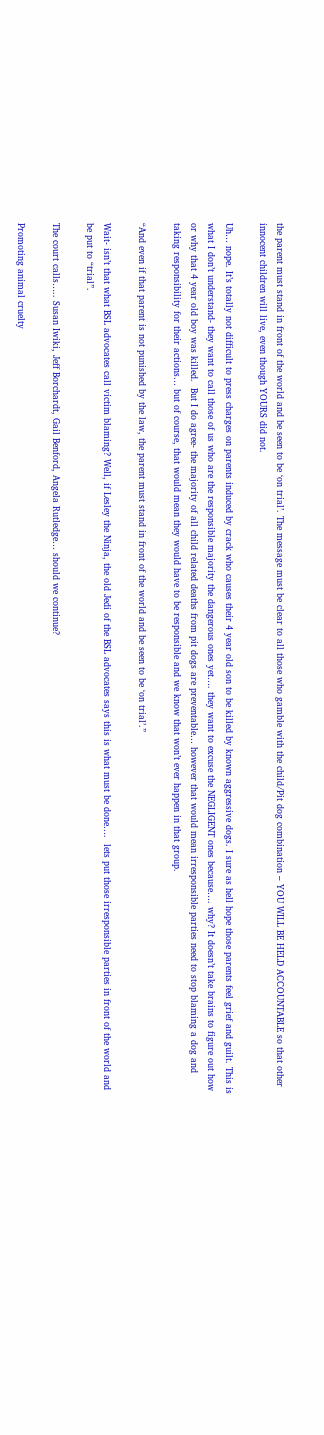the parent must stand in front of the world and be seen to be ‘on trial’. The message must be clear to all those who gamble with the child/Pit dog combination – YOU WILL BE HELD ACCOUNTABLE so that other innocent children will live, even though YOURS did not.

Uh… nope. It’s totally not difficult to press charges on parents induced by crack who causes their 4 year old son to be killed by known aggressive dogs. I sure as hell hope those parents feel grief and guilt. This is what I don’t understand- they want to call those of us who are the responsible majority the dangerous ones yet…. they want to excuse the NEGLIGENT ones because…. why? It doesn’t take brains to figure out how or why that 4 year old boy was killed.  But I do agree- the majority of all child related deaths from pit dogs are preventable… however that would mean irresponsible parties need to stop blaming a dog and taking responsibility for their actions… but of course, that would mean they would have to be responsible and we know that won’t ever happen in that group.

“And even if that parent is not punished by the law, the parent must stand in front of the world and be seen to be ‘on trial’.”

Wait- isn’t that what BSL advocates call victim blaming? Well, if Lesley the Ninja, the old Jedi of the BSL advocates says this is what must be done….  lets put those irresponsible parties in front of the world and be put to “trial”.

The court calls….. Susan Iwiki, Jeff Borchardt, Gail Benford, Angela Rutledge… should we continue?

Promoting animal cruelty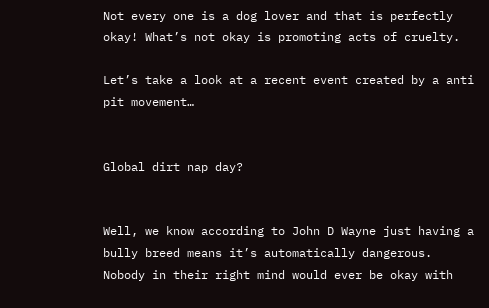Not every one is a dog lover and that is perfectly okay! What’s not okay is promoting acts of cruelty.

Let’s take a look at a recent event created by a anti pit movement…


Global dirt nap day?


Well, we know according to John D Wayne just having a bully breed means it’s automatically dangerous.
Nobody in their right mind would ever be okay with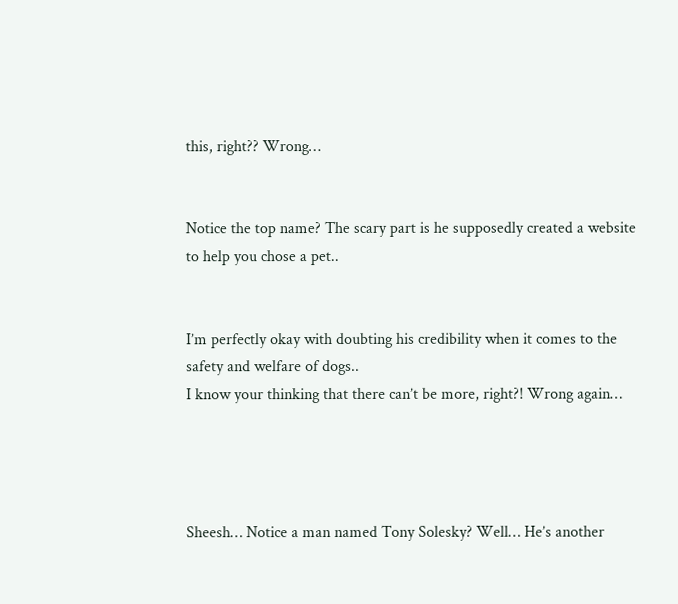this, right?? Wrong…


Notice the top name? The scary part is he supposedly created a website to help you chose a pet..


I’m perfectly okay with doubting his credibility when it comes to the safety and welfare of dogs..
I know your thinking that there can’t be more, right?! Wrong again…




Sheesh… Notice a man named Tony Solesky? Well… He’s another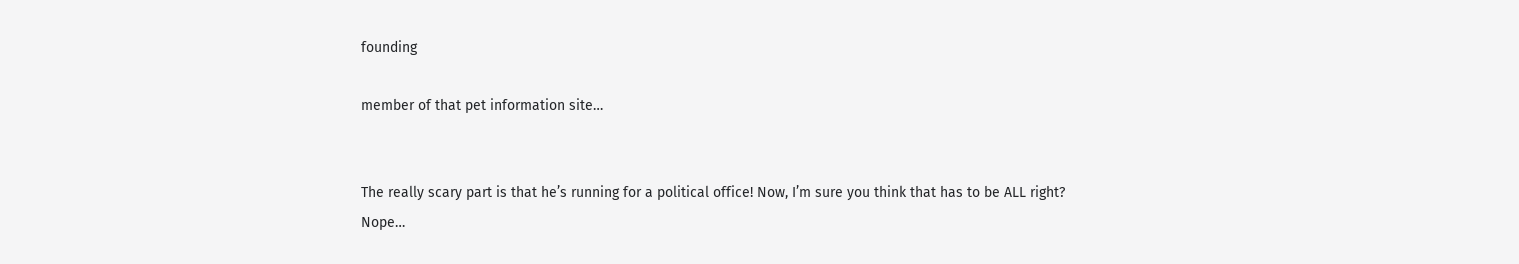founding

member of that pet information site…


The really scary part is that he’s running for a political office! Now, I’m sure you think that has to be ALL right? Nope…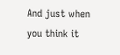And just when you think it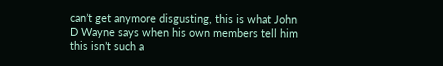can’t get anymore disgusting, this is what John
D Wayne says when his own members tell him this isn’t such a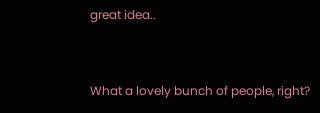great idea..


What a lovely bunch of people, right?